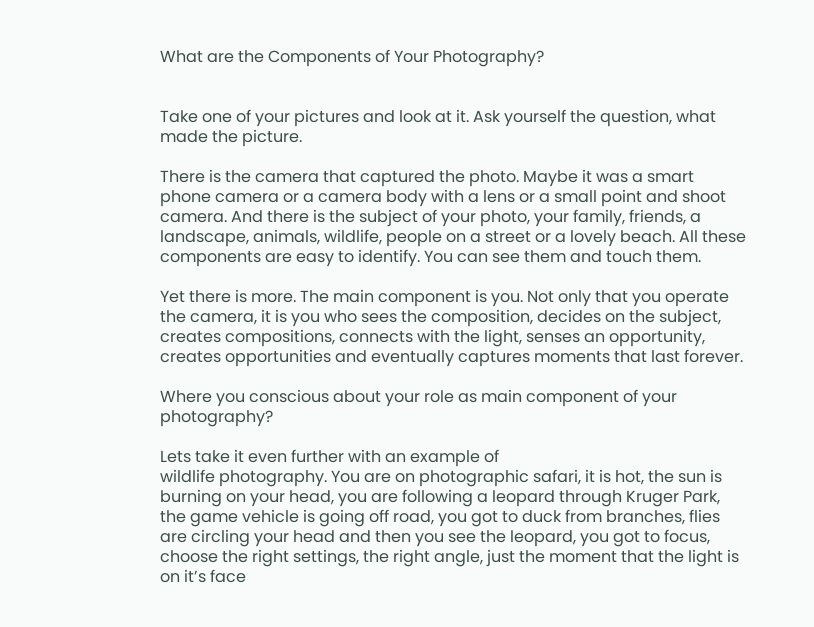What are the Components of Your Photography?


Take one of your pictures and look at it. Ask yourself the question, what made the picture.

There is the camera that captured the photo. Maybe it was a smart phone camera or a camera body with a lens or a small point and shoot camera. And there is the subject of your photo, your family, friends, a landscape, animals, wildlife, people on a street or a lovely beach. All these components are easy to identify. You can see them and touch them.

Yet there is more. The main component is you. Not only that you operate the camera, it is you who sees the composition, decides on the subject, creates compositions, connects with the light, senses an opportunity, creates opportunities and eventually captures moments that last forever.

Where you conscious about your role as main component of your photography?

Lets take it even further with an example of
wildlife photography. You are on photographic safari, it is hot, the sun is burning on your head, you are following a leopard through Kruger Park, the game vehicle is going off road, you got to duck from branches, flies are circling your head and then you see the leopard, you got to focus, choose the right settings, the right angle, just the moment that the light is on it’s face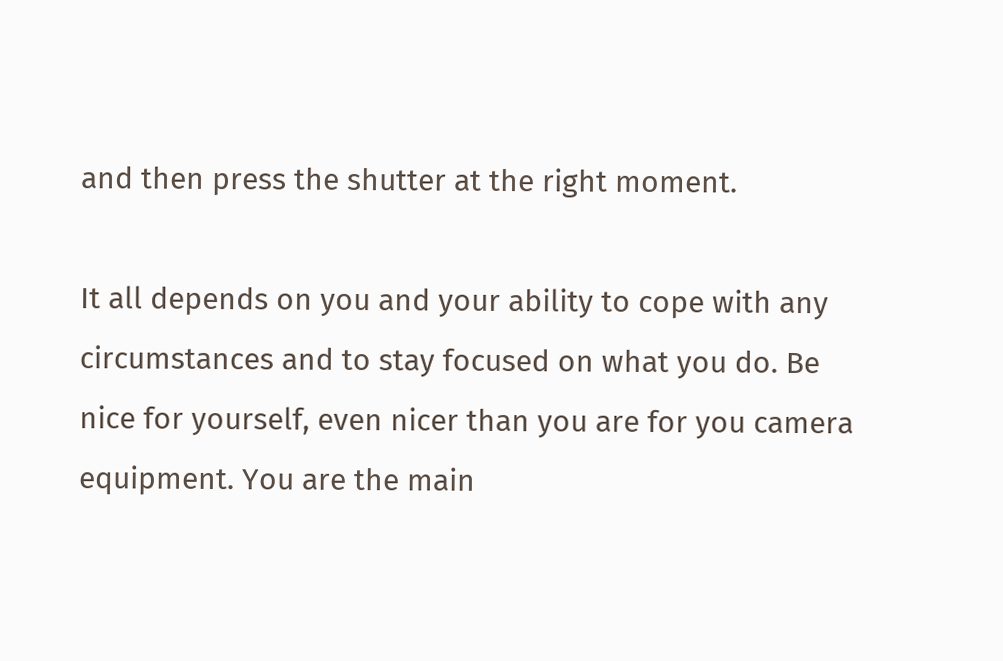and then press the shutter at the right moment.

It all depends on you and your ability to cope with any circumstances and to stay focused on what you do. Be nice for yourself, even nicer than you are for you camera equipment. You are the main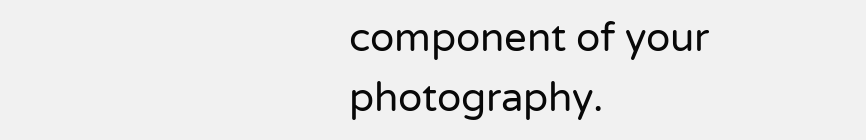component of your photography.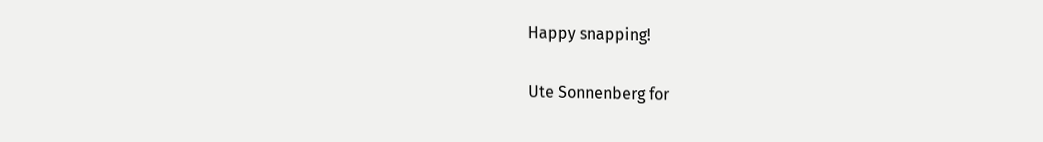Happy snapping!

Ute Sonnenberg for